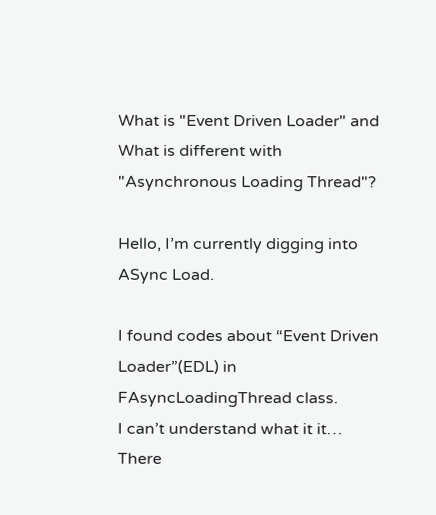What is "Event Driven Loader" and What is different with "Asynchronous Loading Thread"?

Hello, I’m currently digging into ASync Load.

I found codes about “Event Driven Loader”(EDL) in FAsyncLoadingThread class.
I can’t understand what it it… There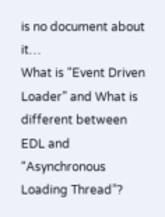is no document about it…
What is “Event Driven Loader” and What is different between EDL and “Asynchronous Loading Thread”?